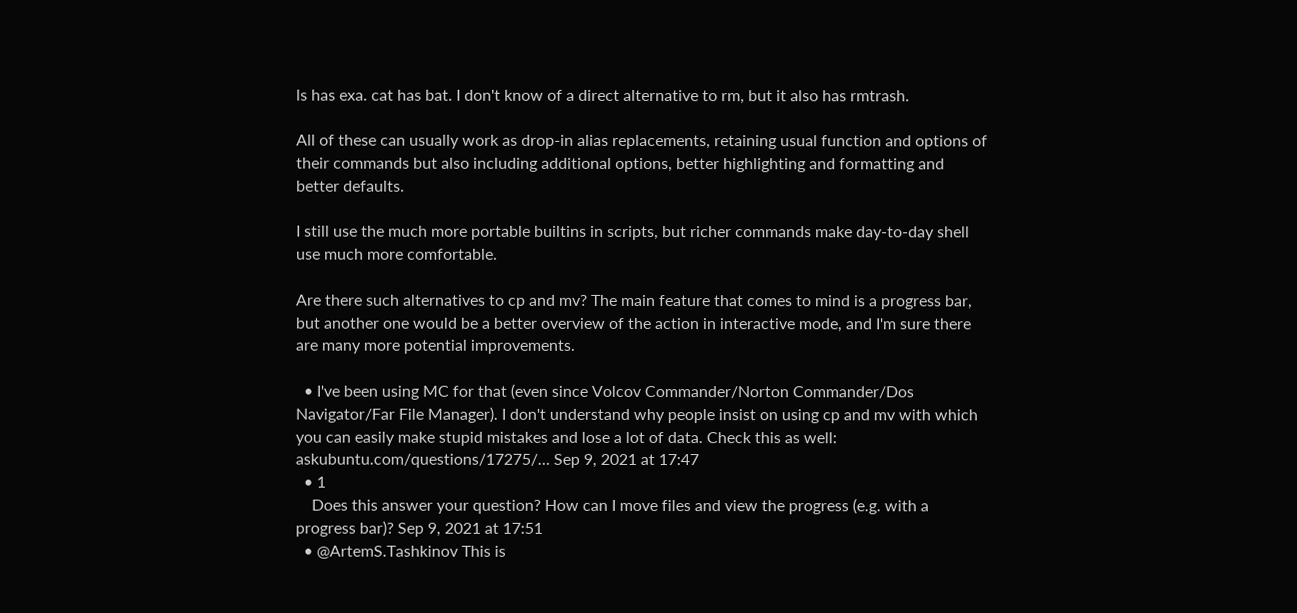ls has exa. cat has bat. I don't know of a direct alternative to rm, but it also has rmtrash.

All of these can usually work as drop-in alias replacements, retaining usual function and options of their commands but also including additional options, better highlighting and formatting and better defaults.

I still use the much more portable builtins in scripts, but richer commands make day-to-day shell use much more comfortable.

Are there such alternatives to cp and mv? The main feature that comes to mind is a progress bar, but another one would be a better overview of the action in interactive mode, and I'm sure there are many more potential improvements.

  • I've been using MC for that (even since Volcov Commander/Norton Commander/Dos Navigator/Far File Manager). I don't understand why people insist on using cp and mv with which you can easily make stupid mistakes and lose a lot of data. Check this as well: askubuntu.com/questions/17275/… Sep 9, 2021 at 17:47
  • 1
    Does this answer your question? How can I move files and view the progress (e.g. with a progress bar)? Sep 9, 2021 at 17:51
  • @ArtemS.Tashkinov This is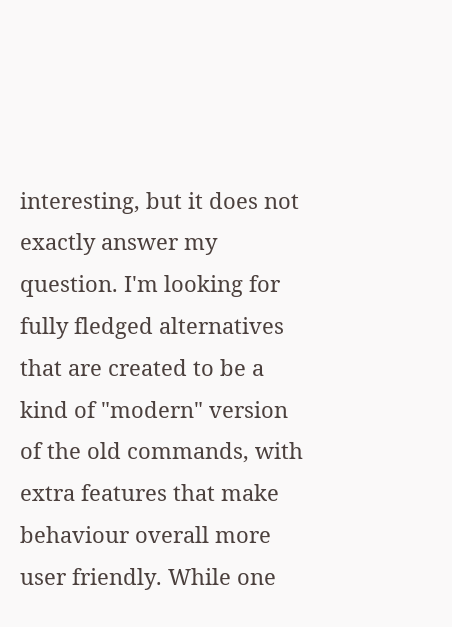interesting, but it does not exactly answer my question. I'm looking for fully fledged alternatives that are created to be a kind of "modern" version of the old commands, with extra features that make behaviour overall more user friendly. While one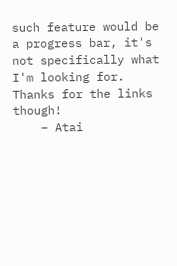such feature would be a progress bar, it's not specifically what I'm looking for. Thanks for the links though!
    – Atai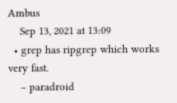Ambus
    Sep 13, 2021 at 13:09
  • grep has ripgrep which works very fast.
    – paradroid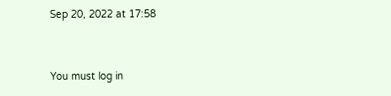Sep 20, 2022 at 17:58


You must log in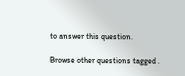to answer this question.

Browse other questions tagged .